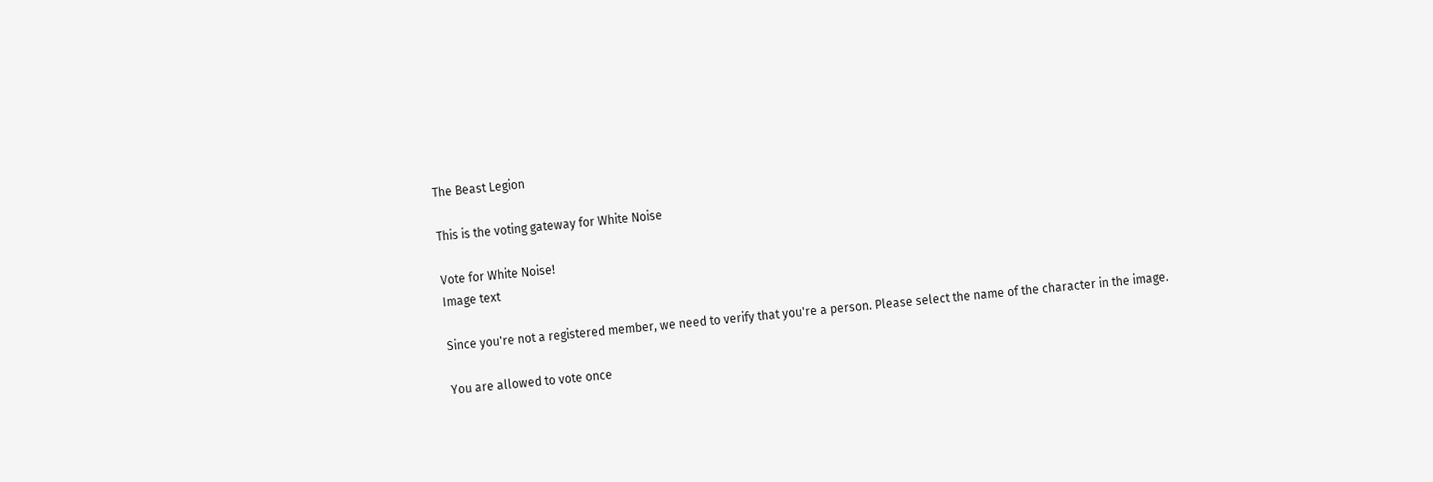The Beast Legion

This is the voting gateway for White Noise

Vote for White Noise!
Image text

Since you're not a registered member, we need to verify that you're a person. Please select the name of the character in the image.

You are allowed to vote once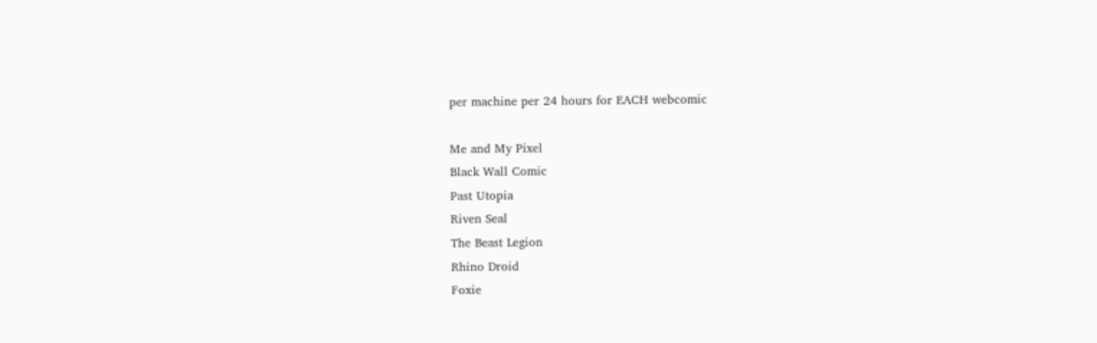per machine per 24 hours for EACH webcomic

Me and My Pixel
Black Wall Comic
Past Utopia
Riven Seal
The Beast Legion
Rhino Droid
Foxie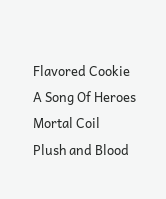Flavored Cookie
A Song Of Heroes
Mortal Coil
Plush and Blood